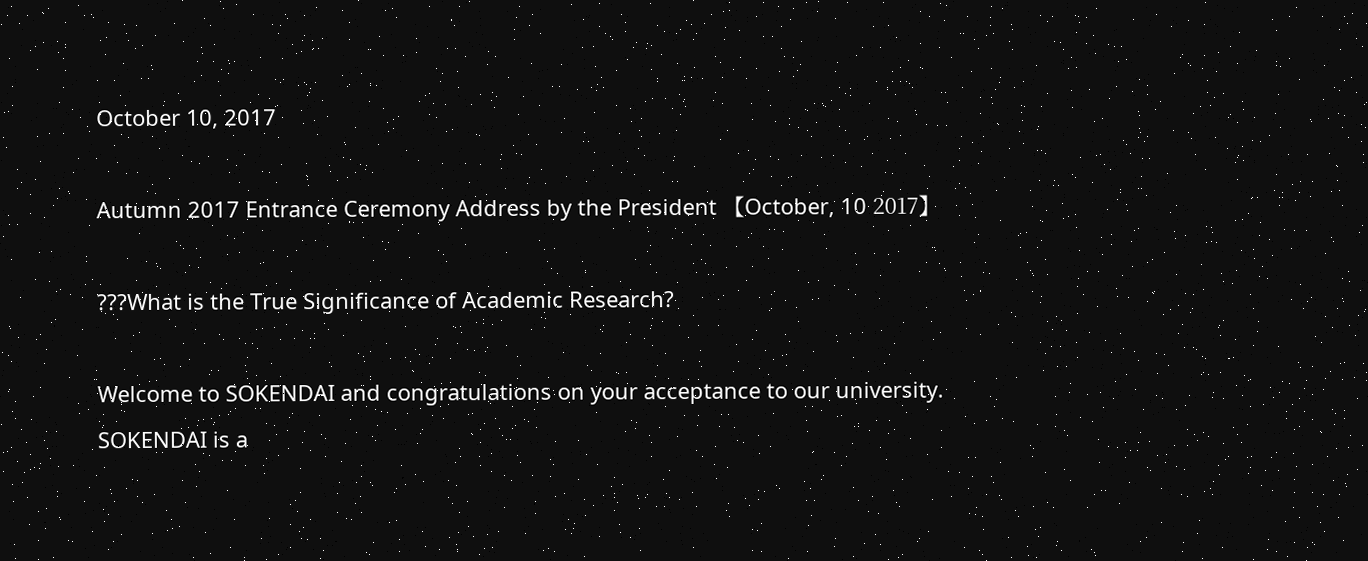October 10, 2017

Autumn 2017 Entrance Ceremony Address by the President 【October, 10 2017】

???What is the True Significance of Academic Research?

Welcome to SOKENDAI and congratulations on your acceptance to our university. SOKENDAI is a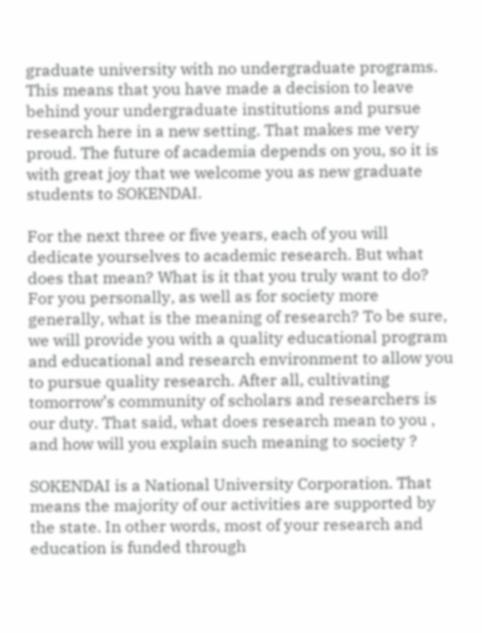graduate university with no undergraduate programs. This means that you have made a decision to leave behind your undergraduate institutions and pursue research here in a new setting. That makes me very proud. The future of academia depends on you, so it is with great joy that we welcome you as new graduate students to SOKENDAI.

For the next three or five years, each of you will dedicate yourselves to academic research. But what does that mean? What is it that you truly want to do? For you personally, as well as for society more generally, what is the meaning of research? To be sure, we will provide you with a quality educational program and educational and research environment to allow you to pursue quality research. After all, cultivating tomorrow’s community of scholars and researchers is our duty. That said, what does research mean to you , and how will you explain such meaning to society ?

SOKENDAI is a National University Corporation. That means the majority of our activities are supported by the state. In other words, most of your research and education is funded through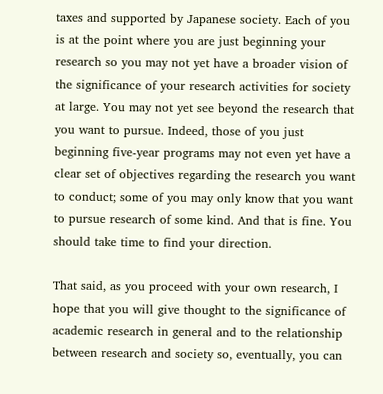taxes and supported by Japanese society. Each of you is at the point where you are just beginning your research so you may not yet have a broader vision of the significance of your research activities for society at large. You may not yet see beyond the research that you want to pursue. Indeed, those of you just beginning five-year programs may not even yet have a clear set of objectives regarding the research you want to conduct; some of you may only know that you want to pursue research of some kind. And that is fine. You should take time to find your direction.

That said, as you proceed with your own research, I hope that you will give thought to the significance of academic research in general and to the relationship between research and society so, eventually, you can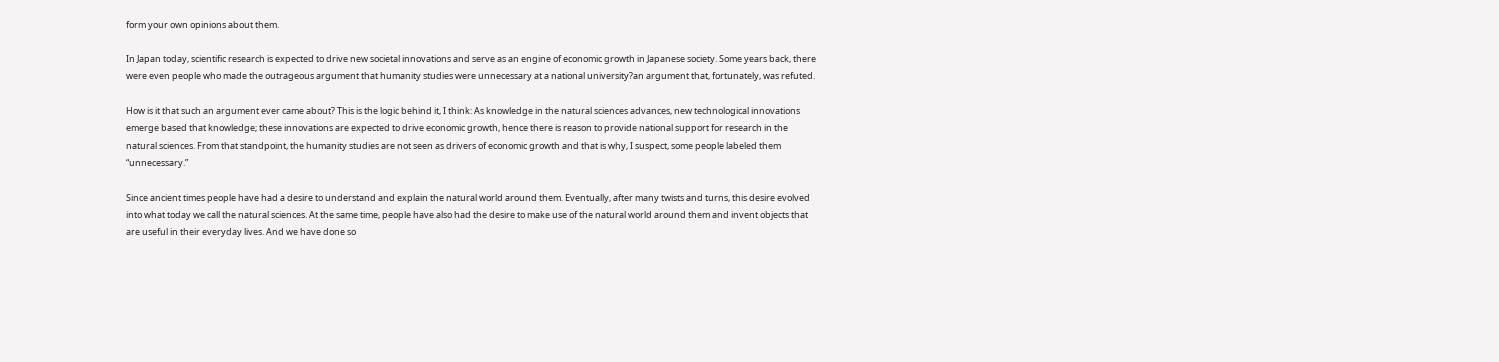form your own opinions about them.

In Japan today, scientific research is expected to drive new societal innovations and serve as an engine of economic growth in Japanese society. Some years back, there were even people who made the outrageous argument that humanity studies were unnecessary at a national university?an argument that, fortunately, was refuted.

How is it that such an argument ever came about? This is the logic behind it, I think: As knowledge in the natural sciences advances, new technological innovations emerge based that knowledge; these innovations are expected to drive economic growth, hence there is reason to provide national support for research in the natural sciences. From that standpoint, the humanity studies are not seen as drivers of economic growth and that is why, I suspect, some people labeled them “unnecessary.”

Since ancient times people have had a desire to understand and explain the natural world around them. Eventually, after many twists and turns, this desire evolved into what today we call the natural sciences. At the same time, people have also had the desire to make use of the natural world around them and invent objects that are useful in their everyday lives. And we have done so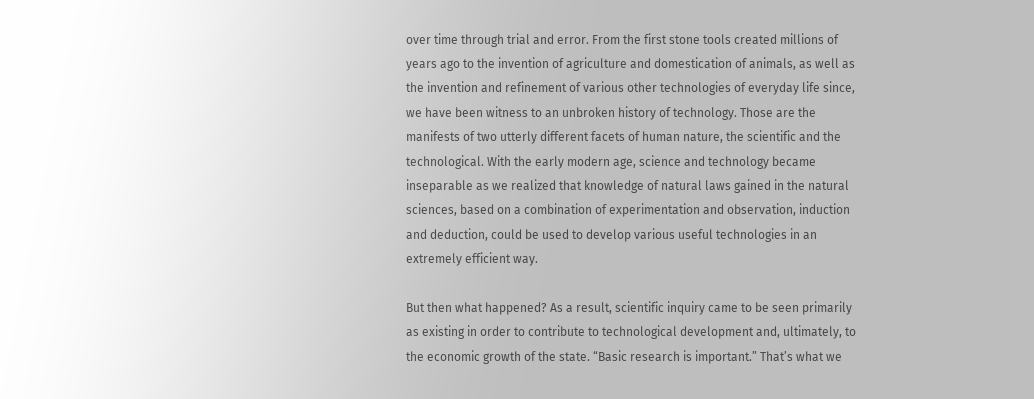over time through trial and error. From the first stone tools created millions of years ago to the invention of agriculture and domestication of animals, as well as the invention and refinement of various other technologies of everyday life since, we have been witness to an unbroken history of technology. Those are the manifests of two utterly different facets of human nature, the scientific and the technological. With the early modern age, science and technology became inseparable as we realized that knowledge of natural laws gained in the natural sciences, based on a combination of experimentation and observation, induction and deduction, could be used to develop various useful technologies in an extremely efficient way.

But then what happened? As a result, scientific inquiry came to be seen primarily as existing in order to contribute to technological development and, ultimately, to the economic growth of the state. “Basic research is important.” That’s what we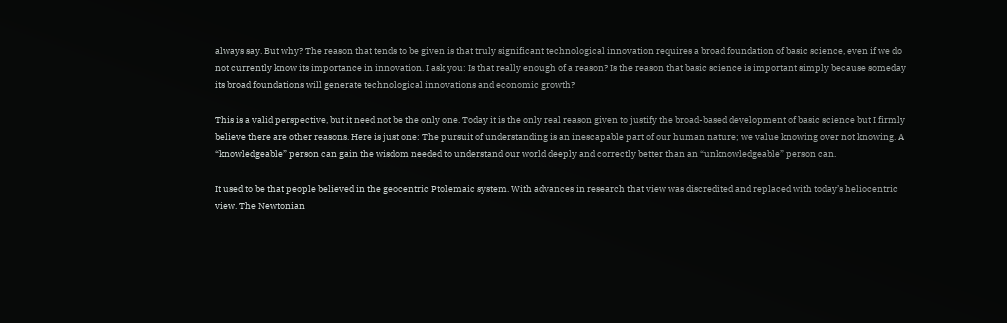always say. But why? The reason that tends to be given is that truly significant technological innovation requires a broad foundation of basic science, even if we do not currently know its importance in innovation. I ask you: Is that really enough of a reason? Is the reason that basic science is important simply because someday its broad foundations will generate technological innovations and economic growth?

This is a valid perspective, but it need not be the only one. Today it is the only real reason given to justify the broad-based development of basic science but I firmly believe there are other reasons. Here is just one: The pursuit of understanding is an inescapable part of our human nature; we value knowing over not knowing. A “knowledgeable” person can gain the wisdom needed to understand our world deeply and correctly better than an “unknowledgeable” person can.

It used to be that people believed in the geocentric Ptolemaic system. With advances in research that view was discredited and replaced with today’s heliocentric view. The Newtonian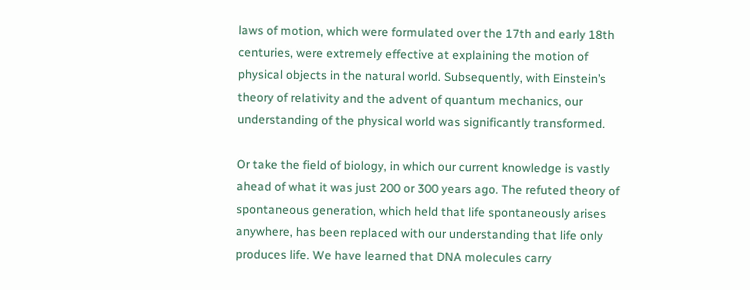laws of motion, which were formulated over the 17th and early 18th centuries, were extremely effective at explaining the motion of physical objects in the natural world. Subsequently, with Einstein’s theory of relativity and the advent of quantum mechanics, our understanding of the physical world was significantly transformed.

Or take the field of biology, in which our current knowledge is vastly ahead of what it was just 200 or 300 years ago. The refuted theory of spontaneous generation, which held that life spontaneously arises anywhere, has been replaced with our understanding that life only produces life. We have learned that DNA molecules carry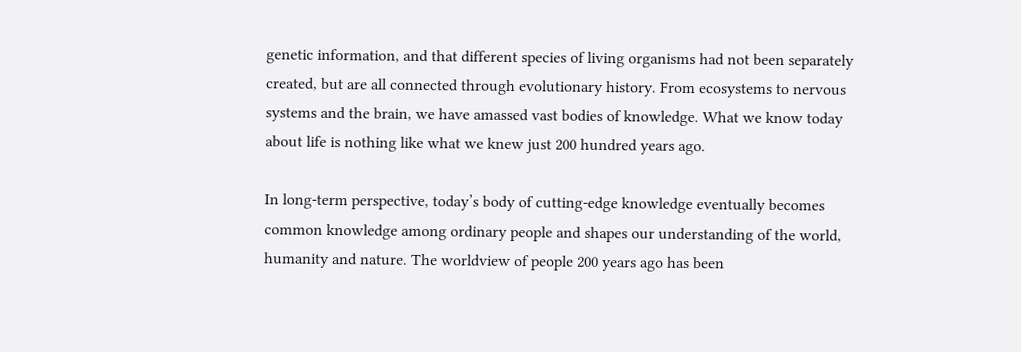genetic information, and that different species of living organisms had not been separately created, but are all connected through evolutionary history. From ecosystems to nervous systems and the brain, we have amassed vast bodies of knowledge. What we know today about life is nothing like what we knew just 200 hundred years ago.

In long-term perspective, today’s body of cutting-edge knowledge eventually becomes common knowledge among ordinary people and shapes our understanding of the world, humanity and nature. The worldview of people 200 years ago has been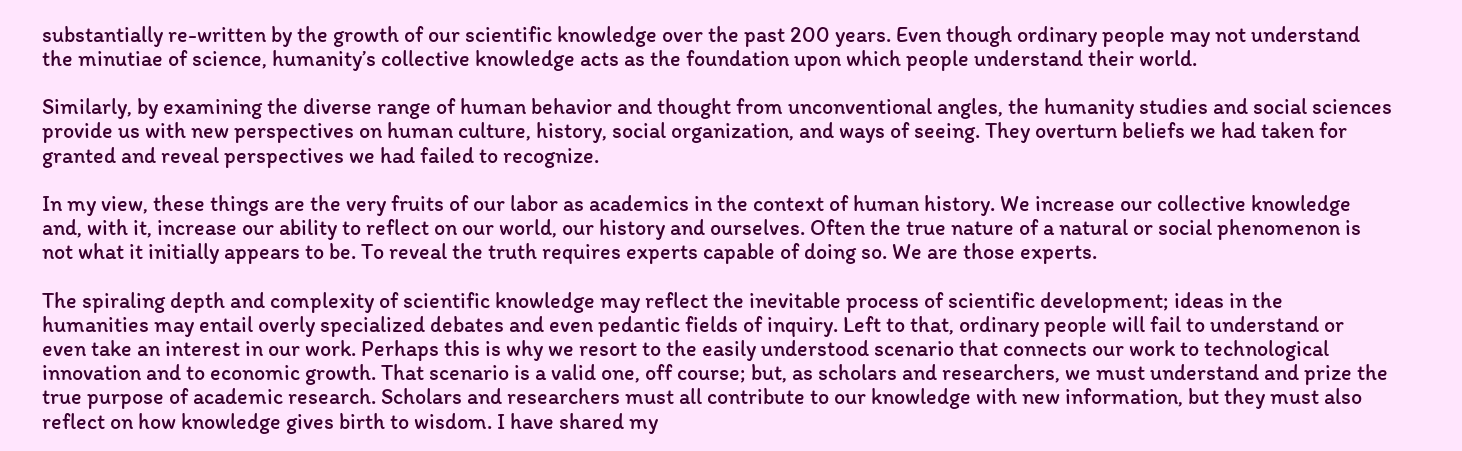substantially re-written by the growth of our scientific knowledge over the past 200 years. Even though ordinary people may not understand the minutiae of science, humanity’s collective knowledge acts as the foundation upon which people understand their world.

Similarly, by examining the diverse range of human behavior and thought from unconventional angles, the humanity studies and social sciences provide us with new perspectives on human culture, history, social organization, and ways of seeing. They overturn beliefs we had taken for granted and reveal perspectives we had failed to recognize.

In my view, these things are the very fruits of our labor as academics in the context of human history. We increase our collective knowledge and, with it, increase our ability to reflect on our world, our history and ourselves. Often the true nature of a natural or social phenomenon is not what it initially appears to be. To reveal the truth requires experts capable of doing so. We are those experts.

The spiraling depth and complexity of scientific knowledge may reflect the inevitable process of scientific development; ideas in the humanities may entail overly specialized debates and even pedantic fields of inquiry. Left to that, ordinary people will fail to understand or even take an interest in our work. Perhaps this is why we resort to the easily understood scenario that connects our work to technological innovation and to economic growth. That scenario is a valid one, off course; but, as scholars and researchers, we must understand and prize the true purpose of academic research. Scholars and researchers must all contribute to our knowledge with new information, but they must also reflect on how knowledge gives birth to wisdom. I have shared my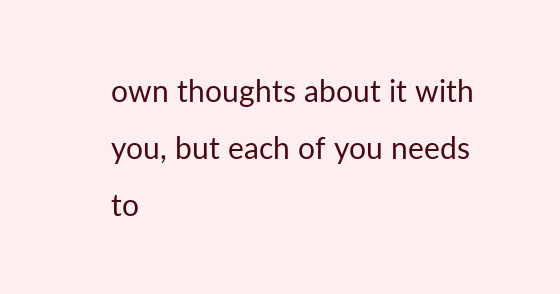own thoughts about it with you, but each of you needs to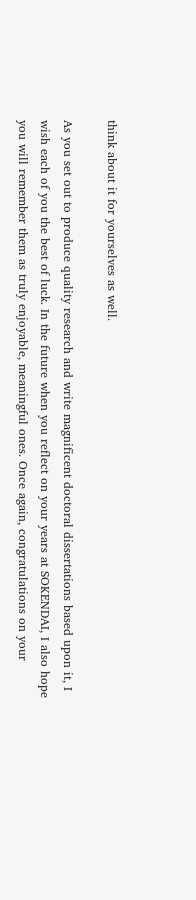think about it for yourselves as well.

As you set out to produce quality research and write magnificent doctoral dissertations based upon it, I wish each of you the best of luck. In the future when you reflect on your years at SOKENDAI, I also hope you will remember them as truly enjoyable, meaningful ones. Once again, congratulations on your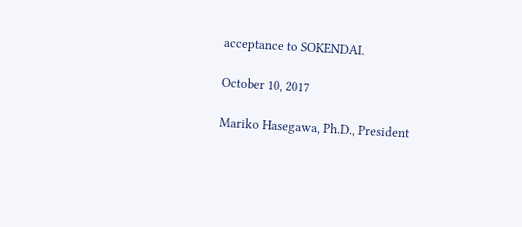acceptance to SOKENDAI.

October 10, 2017

Mariko Hasegawa, Ph.D., President